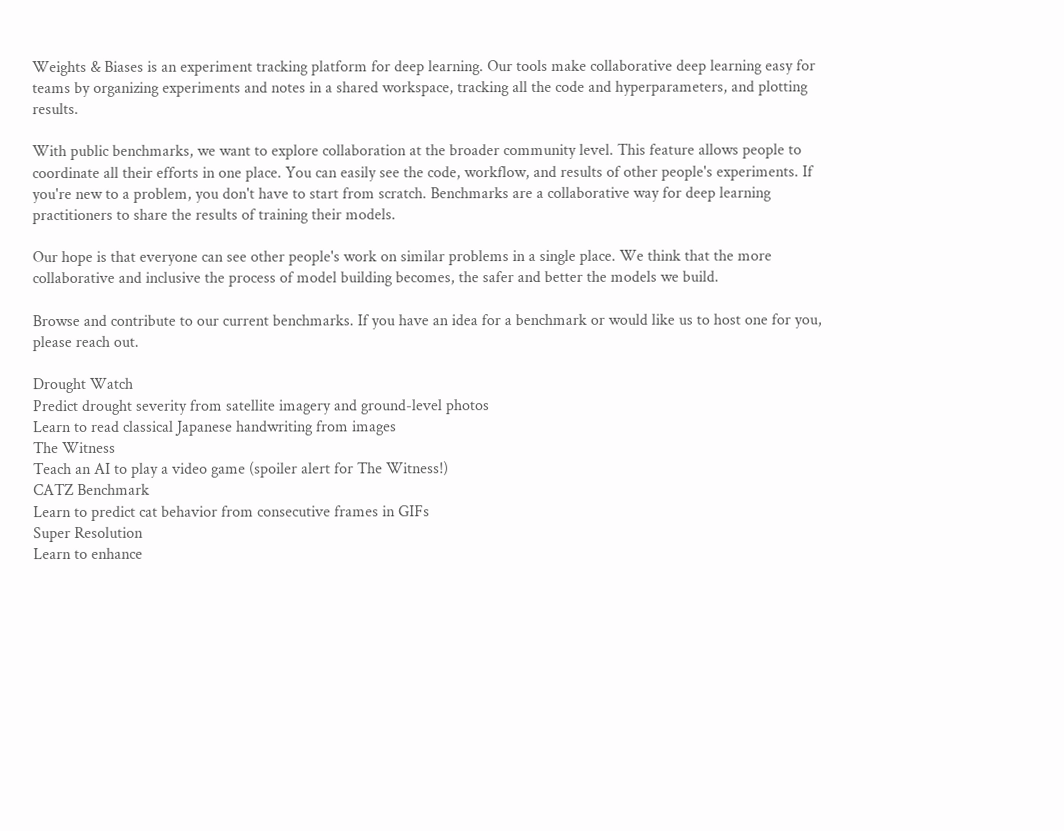Weights & Biases is an experiment tracking platform for deep learning. Our tools make collaborative deep learning easy for teams by organizing experiments and notes in a shared workspace, tracking all the code and hyperparameters, and plotting results.

With public benchmarks, we want to explore collaboration at the broader community level. This feature allows people to coordinate all their efforts in one place. You can easily see the code, workflow, and results of other people's experiments. If you're new to a problem, you don't have to start from scratch. Benchmarks are a collaborative way for deep learning practitioners to share the results of training their models.

Our hope is that everyone can see other people's work on similar problems in a single place. We think that the more collaborative and inclusive the process of model building becomes, the safer and better the models we build.

Browse and contribute to our current benchmarks. If you have an idea for a benchmark or would like us to host one for you, please reach out.

Drought Watch
Predict drought severity from satellite imagery and ground-level photos
Learn to read classical Japanese handwriting from images
The Witness
Teach an AI to play a video game (spoiler alert for The Witness!)
CATZ Benchmark
Learn to predict cat behavior from consecutive frames in GIFs
Super Resolution
Learn to enhance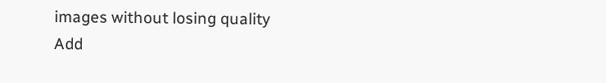images without losing quality
Add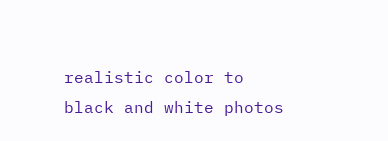realistic color to black and white photos